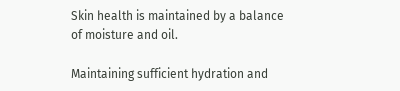Skin health is maintained by a balance of moisture and oil.

Maintaining sufficient hydration and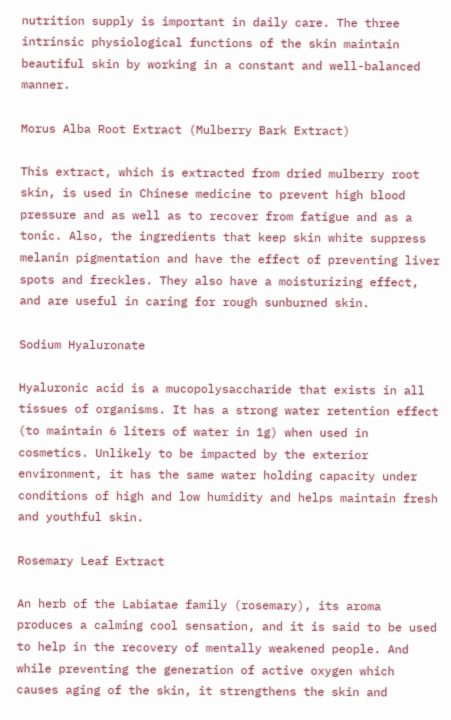nutrition supply is important in daily care. The three intrinsic physiological functions of the skin maintain beautiful skin by working in a constant and well-balanced manner.

Morus Alba Root Extract (Mulberry Bark Extract)

This extract, which is extracted from dried mulberry root skin, is used in Chinese medicine to prevent high blood pressure and as well as to recover from fatigue and as a tonic. Also, the ingredients that keep skin white suppress melanin pigmentation and have the effect of preventing liver spots and freckles. They also have a moisturizing effect, and are useful in caring for rough sunburned skin.

Sodium Hyaluronate

Hyaluronic acid is a mucopolysaccharide that exists in all tissues of organisms. It has a strong water retention effect (to maintain 6 liters of water in 1g) when used in cosmetics. Unlikely to be impacted by the exterior environment, it has the same water holding capacity under conditions of high and low humidity and helps maintain fresh and youthful skin.

Rosemary Leaf Extract

An herb of the Labiatae family (rosemary), its aroma produces a calming cool sensation, and it is said to be used to help in the recovery of mentally weakened people. And while preventing the generation of active oxygen which causes aging of the skin, it strengthens the skin and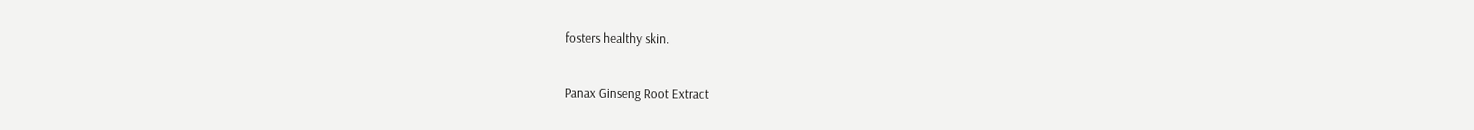fosters healthy skin.

Panax Ginseng Root Extract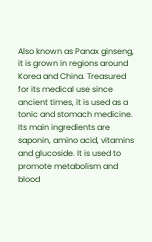Also known as Panax ginseng, it is grown in regions around Korea and China. Treasured for its medical use since ancient times, it is used as a tonic and stomach medicine. Its main ingredients are saponin, amino acid, vitamins and glucoside. It is used to promote metabolism and blood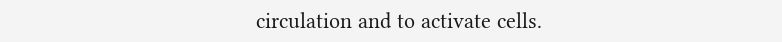circulation and to activate cells.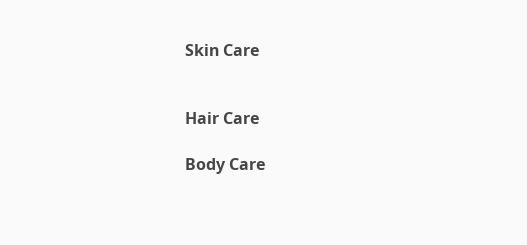Skin Care


Hair Care

Body Care